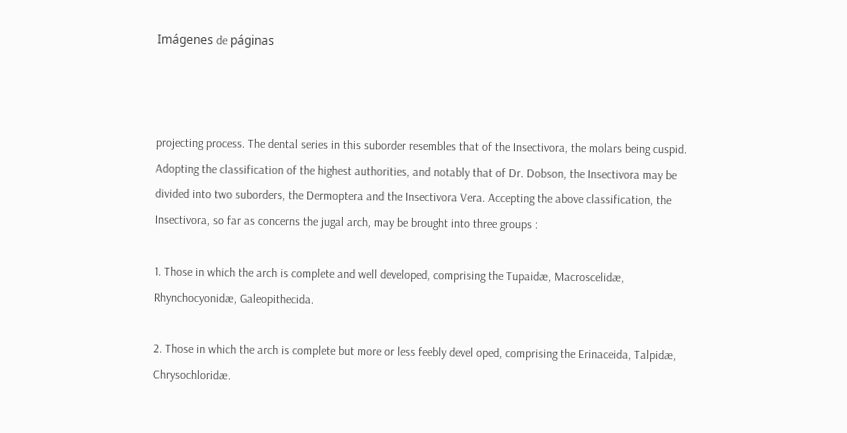Imágenes de páginas



projecting process. The dental series in this suborder resembles that of the Insectivora, the molars being cuspid. Adopting the classification of the highest authorities, and notably that of Dr. Dobson, the Insectivora may be divided into two suborders, the Dermoptera and the Insectivora Vera. Accepting the above classification, the Insectivora, so far as concerns the jugal arch, may be brought into three groups :

1. Those in which the arch is complete and well developed, comprising the Tupaidæ, Macroscelidæ, Rhynchocyonidæ, Galeopithecida.

2. Those in which the arch is complete but more or less feebly devel oped, comprising the Erinaceida, Talpidæ, Chrysochloridæ.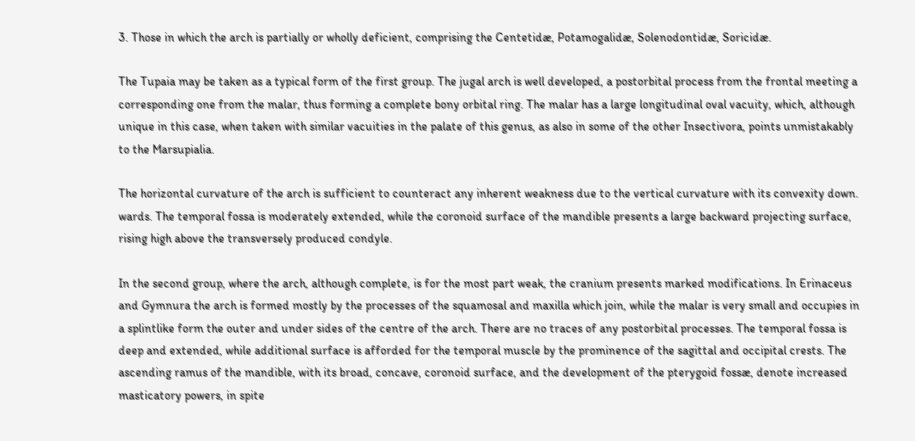3. Those in which the arch is partially or wholly deficient, comprising the Centetidæ, Potamogalidæ, Solenodontidæ, Soricidæ.

The Tupaia may be taken as a typical form of the first group. The jugal arch is well developed, a postorbital process from the frontal meeting a corresponding one from the malar, thus forming a complete bony orbital ring. The malar has a large longitudinal oval vacuity, which, although unique in this case, when taken with similar vacuities in the palate of this genus, as also in some of the other Insectivora, points unmistakably to the Marsupialia.

The horizontal curvature of the arch is sufficient to counteract any inherent weakness due to the vertical curvature with its convexity down. wards. The temporal fossa is moderately extended, while the coronoid surface of the mandible presents a large backward projecting surface, rising high above the transversely produced condyle.

In the second group, where the arch, although complete, is for the most part weak, the cranium presents marked modifications. In Erinaceus and Gymnura the arch is formed mostly by the processes of the squamosal and maxilla which join, while the malar is very small and occupies in a splintlike form the outer and under sides of the centre of the arch. There are no traces of any postorbital processes. The temporal fossa is deep and extended, while additional surface is afforded for the temporal muscle by the prominence of the sagittal and occipital crests. The ascending ramus of the mandible, with its broad, concave, coronoid surface, and the development of the pterygoid fossæ, denote increased masticatory powers, in spite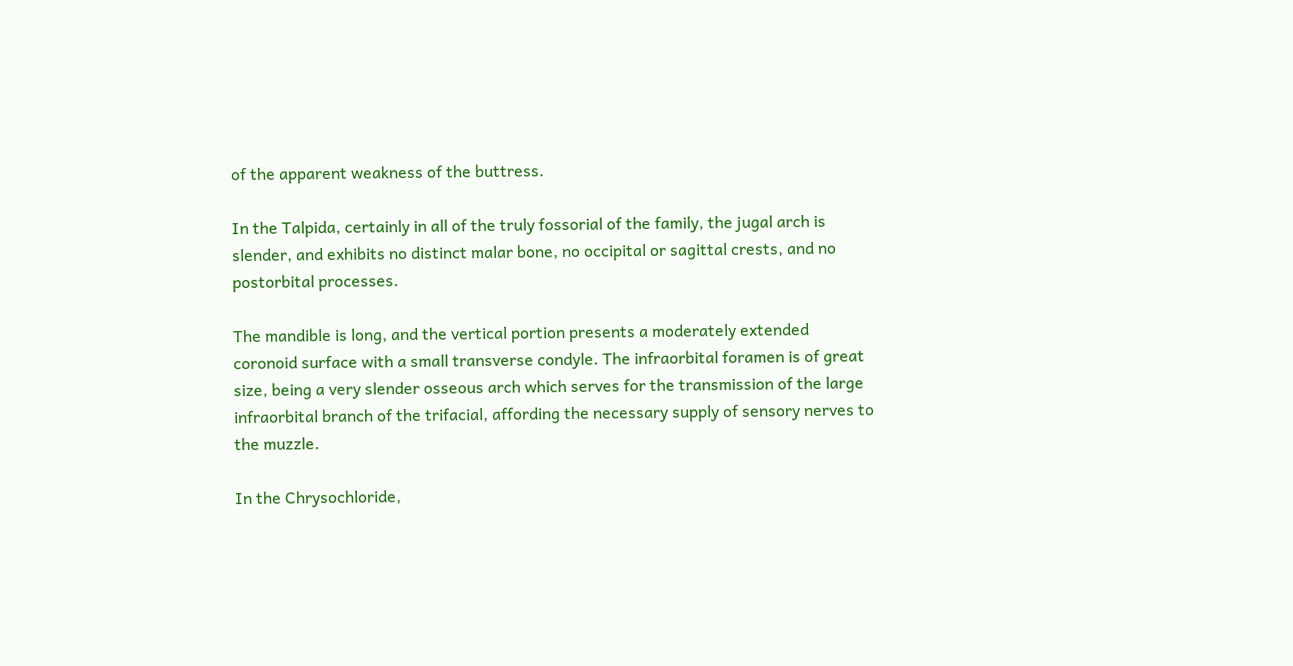of the apparent weakness of the buttress.

In the Talpida, certainly in all of the truly fossorial of the family, the jugal arch is slender, and exhibits no distinct malar bone, no occipital or sagittal crests, and no postorbital processes.

The mandible is long, and the vertical portion presents a moderately extended coronoid surface with a small transverse condyle. The infraorbital foramen is of great size, being a very slender osseous arch which serves for the transmission of the large infraorbital branch of the trifacial, affording the necessary supply of sensory nerves to the muzzle.

In the Chrysochloride,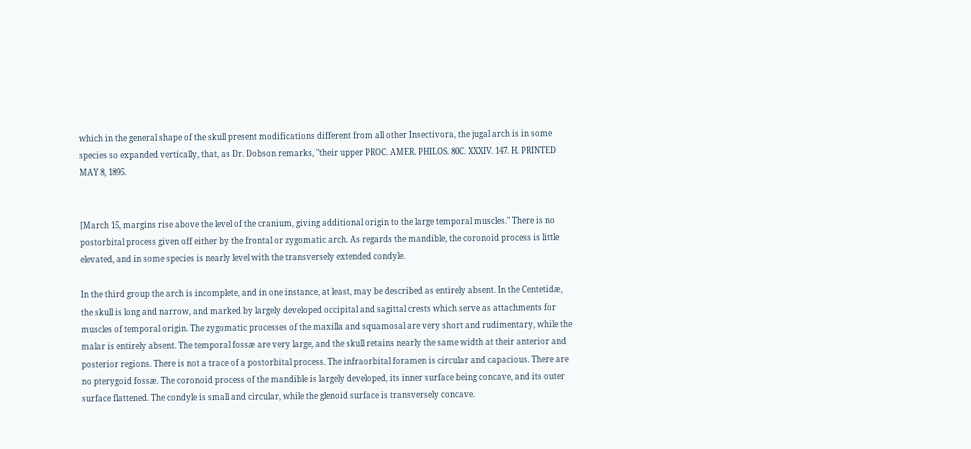which in the general shape of the skull present modifications different from all other Insectivora, the jugal arch is in some species so expanded vertically, that, as Dr. Dobson remarks, "their upper PROC. AMER. PHILOS. 80C. XXXIV. 147. H. PRINTED MAY 8, 1895.


[March 15, margins rise above the level of the cranium, giving additional origin to the large temporal muscles." There is no postorbital process given off either by the frontal or zygomatic arch. As regards the mandible, the coronoid process is little elevated, and in some species is nearly level with the transversely extended condyle.

In the third group the arch is incomplete, and in one instance, at least, may be described as entirely absent. In the Centetidæ, the skull is long and narrow, and marked by largely developed occipital and sagittal crests which serve as attachments for muscles of temporal origin. The zygomatic processes of the maxilla and squamosal are very short and rudimentary, while the malar is entirely absent. The temporal fossæ are very large, and the skull retains nearly the same width at their anterior and posterior regions. There is not a trace of a postorbital process. The infraorbital foramen is circular and capacious. There are no pterygoid fossæ. The coronoid process of the mandible is largely developed, its inner surface being concave, and its outer surface flattened. The condyle is small and circular, while the glenoid surface is transversely concave.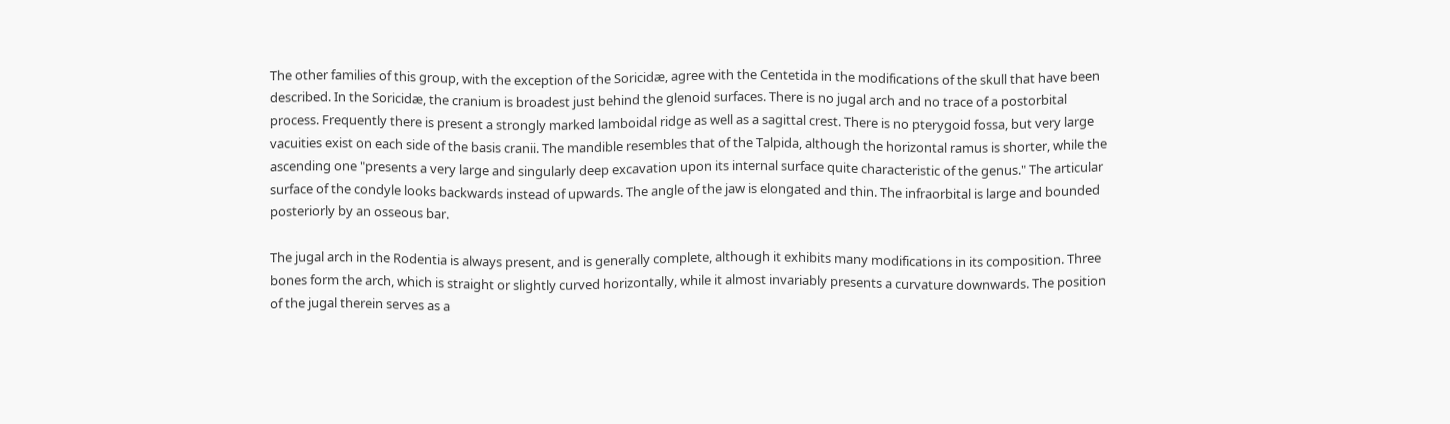The other families of this group, with the exception of the Soricidæ, agree with the Centetida in the modifications of the skull that have been described. In the Soricidæ, the cranium is broadest just behind the glenoid surfaces. There is no jugal arch and no trace of a postorbital process. Frequently there is present a strongly marked lamboidal ridge as well as a sagittal crest. There is no pterygoid fossa, but very large vacuities exist on each side of the basis cranii. The mandible resembles that of the Talpida, although the horizontal ramus is shorter, while the ascending one "presents a very large and singularly deep excavation upon its internal surface quite characteristic of the genus." The articular surface of the condyle looks backwards instead of upwards. The angle of the jaw is elongated and thin. The infraorbital is large and bounded posteriorly by an osseous bar.

The jugal arch in the Rodentia is always present, and is generally complete, although it exhibits many modifications in its composition. Three bones form the arch, which is straight or slightly curved horizontally, while it almost invariably presents a curvature downwards. The position of the jugal therein serves as a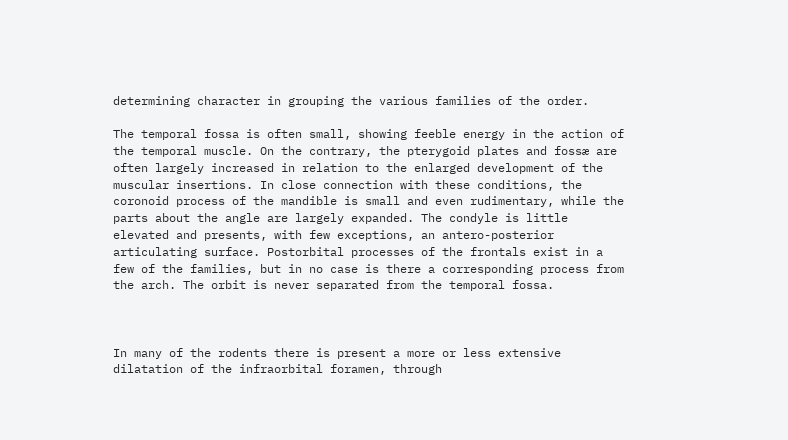determining character in grouping the various families of the order.

The temporal fossa is often small, showing feeble energy in the action of the temporal muscle. On the contrary, the pterygoid plates and fossæ are often largely increased in relation to the enlarged development of the muscular insertions. In close connection with these conditions, the coronoid process of the mandible is small and even rudimentary, while the parts about the angle are largely expanded. The condyle is little elevated and presents, with few exceptions, an antero-posterior articulating surface. Postorbital processes of the frontals exist in a few of the families, but in no case is there a corresponding process from the arch. The orbit is never separated from the temporal fossa.



In many of the rodents there is present a more or less extensive dilatation of the infraorbital foramen, through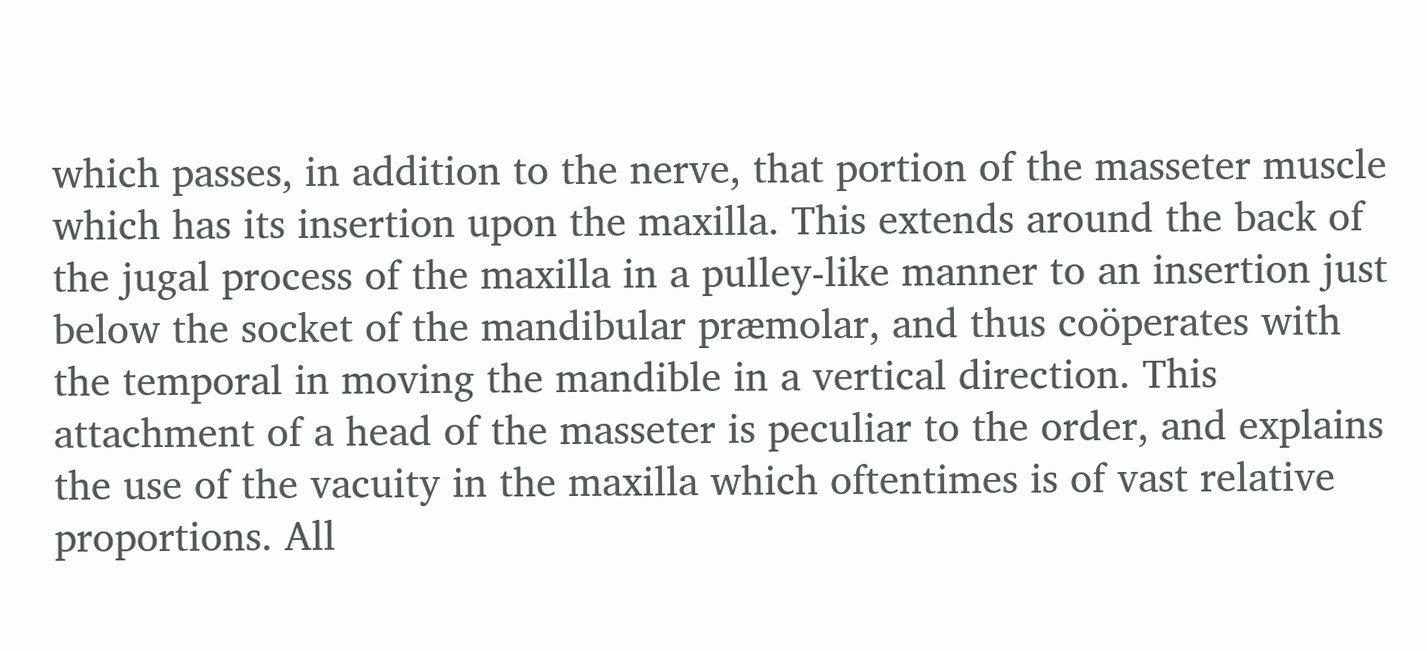which passes, in addition to the nerve, that portion of the masseter muscle which has its insertion upon the maxilla. This extends around the back of the jugal process of the maxilla in a pulley-like manner to an insertion just below the socket of the mandibular præmolar, and thus coöperates with the temporal in moving the mandible in a vertical direction. This attachment of a head of the masseter is peculiar to the order, and explains the use of the vacuity in the maxilla which oftentimes is of vast relative proportions. All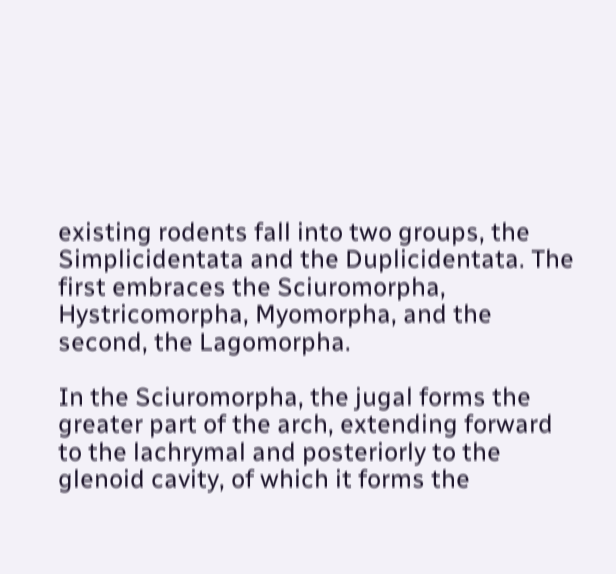existing rodents fall into two groups, the Simplicidentata and the Duplicidentata. The first embraces the Sciuromorpha, Hystricomorpha, Myomorpha, and the second, the Lagomorpha.

In the Sciuromorpha, the jugal forms the greater part of the arch, extending forward to the lachrymal and posteriorly to the glenoid cavity, of which it forms the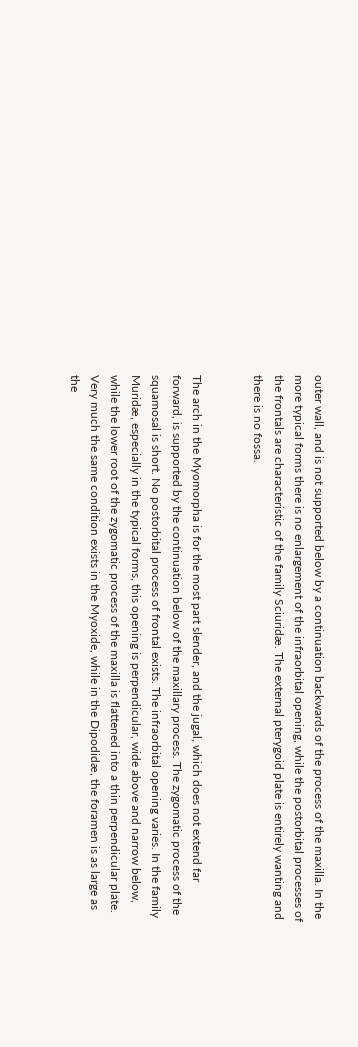outer wall, and is not supported below by a continuation backwards of the process of the maxilla. In the more typical forms there is no enlargement of the infraorbital opening, while the postorbital processes of the frontals are characteristic of the family Sciuridæ. The external pterygoid plate is entirely wanting and there is no fossa.


The arch in the Myomorpha is for the most part slender, and the jugal, which does not extend far forward, is supported by the continuation below of the maxillary process. The zygomatic process of the squamosal is short. No postorbital process of frontal exists. The infraorbital opening varies. In the family Muridæ, especially in the typical forms, this opening is perpendicular, wide above and narrow below, while the lower root of the zygomatic process of the maxilla is flattened into a thin perpendicular plate. Very much the same condition exists in the Myoxide, while in the Dipodidæ, the foramen is as large as the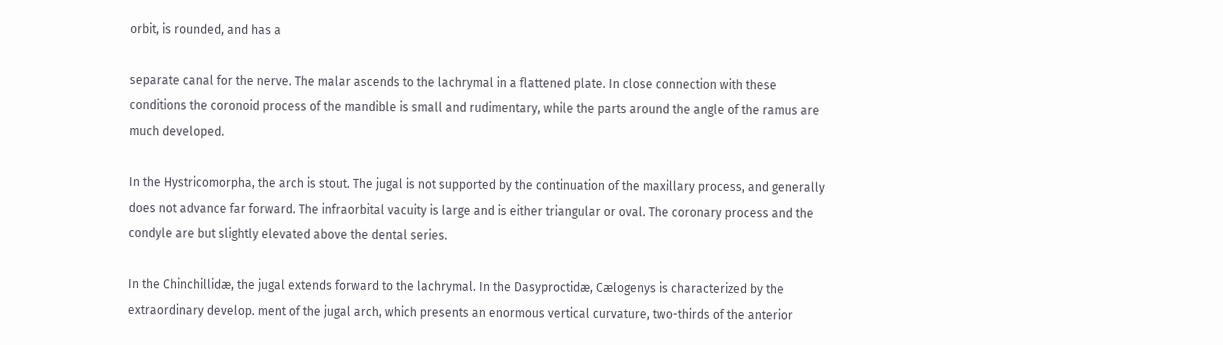orbit, is rounded, and has a

separate canal for the nerve. The malar ascends to the lachrymal in a flattened plate. In close connection with these conditions the coronoid process of the mandible is small and rudimentary, while the parts around the angle of the ramus are much developed.

In the Hystricomorpha, the arch is stout. The jugal is not supported by the continuation of the maxillary process, and generally does not advance far forward. The infraorbital vacuity is large and is either triangular or oval. The coronary process and the condyle are but slightly elevated above the dental series.

In the Chinchillidæ, the jugal extends forward to the lachrymal. In the Dasyproctidæ, Cælogenys is characterized by the extraordinary develop. ment of the jugal arch, which presents an enormous vertical curvature, two-thirds of the anterior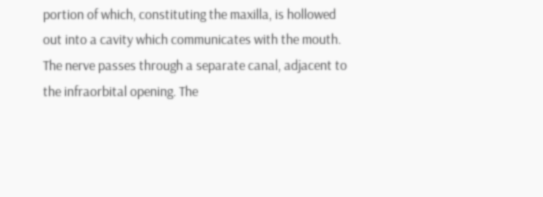portion of which, constituting the maxilla, is hollowed out into a cavity which communicates with the mouth. The nerve passes through a separate canal, adjacent to the infraorbital opening. The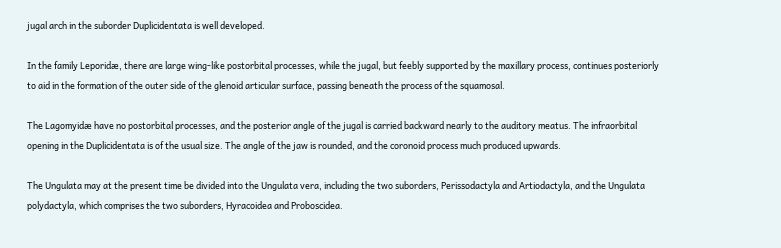jugal arch in the suborder Duplicidentata is well developed.

In the family Leporidæ, there are large wing-like postorbital processes, while the jugal, but feebly supported by the maxillary process, continues posteriorly to aid in the formation of the outer side of the glenoid articular surface, passing beneath the process of the squamosal.

The Lagomyidæ have no postorbital processes, and the posterior angle of the jugal is carried backward nearly to the auditory meatus. The infraorbital opening in the Duplicidentata is of the usual size. The angle of the jaw is rounded, and the coronoid process much produced upwards.

The Ungulata may at the present time be divided into the Ungulata vera, including the two suborders, Perissodactyla and Artiodactyla, and the Ungulata polydactyla, which comprises the two suborders, Hyracoidea and Proboscidea.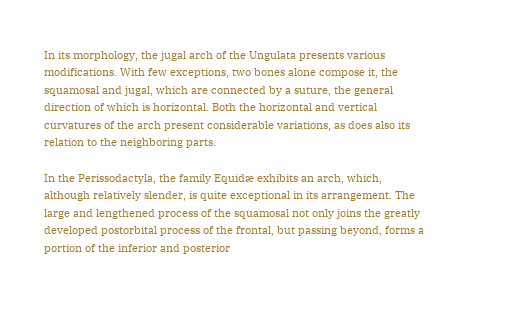In its morphology, the jugal arch of the Ungulata presents various modifications. With few exceptions, two bones alone compose it, the squamosal and jugal, which are connected by a suture, the general direction of which is horizontal. Both the horizontal and vertical curvatures of the arch present considerable variations, as does also its relation to the neighboring parts.

In the Perissodactyla, the family Equidæ exhibits an arch, which, although relatively slender, is quite exceptional in its arrangement. The large and lengthened process of the squamosal not only joins the greatly developed postorbital process of the frontal, but passing beyond, forms a portion of the inferior and posterior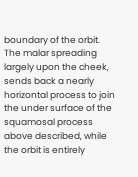boundary of the orbit. The malar spreading largely upon the cheek, sends back a nearly horizontal process to join the under surface of the squamosal process above described, while the orbit is entirely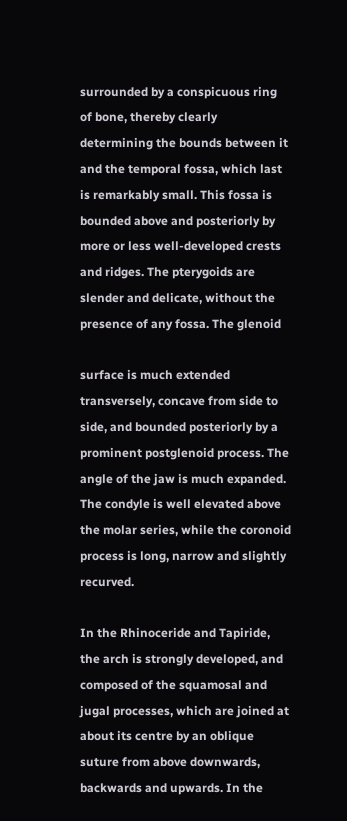surrounded by a conspicuous ring of bone, thereby clearly determining the bounds between it and the temporal fossa, which last is remarkably small. This fossa is bounded above and posteriorly by more or less well-developed crests and ridges. The pterygoids are slender and delicate, without the presence of any fossa. The glenoid

surface is much extended transversely, concave from side to side, and bounded posteriorly by a prominent postglenoid process. The angle of the jaw is much expanded. The condyle is well elevated above the molar series, while the coronoid process is long, narrow and slightly recurved.

In the Rhinoceride and Tapiride, the arch is strongly developed, and composed of the squamosal and jugal processes, which are joined at about its centre by an oblique suture from above downwards, backwards and upwards. In the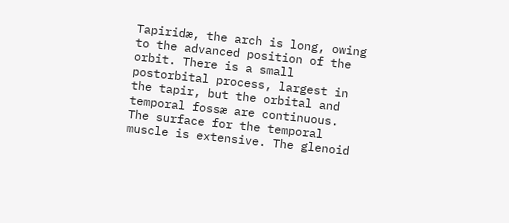Tapiridæ, the arch is long, owing to the advanced position of the orbit. There is a small postorbital process, largest in the tapir, but the orbital and temporal fossæ are continuous. The surface for the temporal muscle is extensive. The glenoid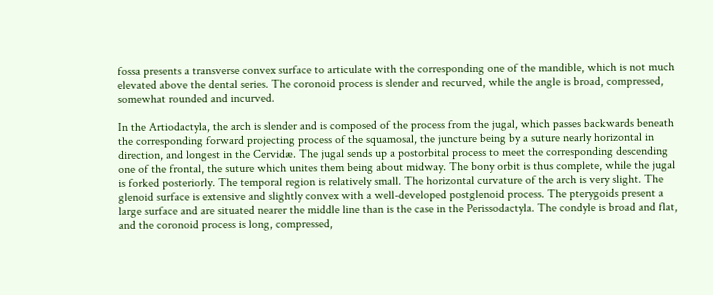fossa presents a transverse convex surface to articulate with the corresponding one of the mandible, which is not much elevated above the dental series. The coronoid process is slender and recurved, while the angle is broad, compressed, somewhat rounded and incurved.

In the Artiodactyla, the arch is slender and is composed of the process from the jugal, which passes backwards beneath the corresponding forward projecting process of the squamosal, the juncture being by a suture nearly horizontal in direction, and longest in the Cervidæ. The jugal sends up a postorbital process to meet the corresponding descending one of the frontal, the suture which unites them being about midway. The bony orbit is thus complete, while the jugal is forked posteriorly. The temporal region is relatively small. The horizontal curvature of the arch is very slight. The glenoid surface is extensive and slightly convex with a well-developed postglenoid process. The pterygoids present a large surface and are situated nearer the middle line than is the case in the Perissodactyla. The condyle is broad and flat, and the coronoid process is long, compressed,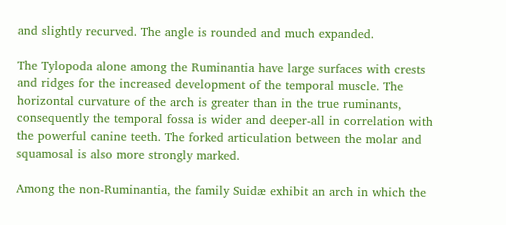and slightly recurved. The angle is rounded and much expanded.

The Tylopoda alone among the Ruminantia have large surfaces with crests and ridges for the increased development of the temporal muscle. The horizontal curvature of the arch is greater than in the true ruminants, consequently the temporal fossa is wider and deeper-all in correlation with the powerful canine teeth. The forked articulation between the molar and squamosal is also more strongly marked.

Among the non-Ruminantia, the family Suidæ exhibit an arch in which the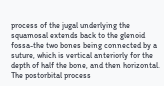process of the jugal underlying the squamosal extends back to the glenoid fossa-the two bones being connected by a suture, which is vertical anteriorly for the depth of half the bone, and then horizontal. The postorbital process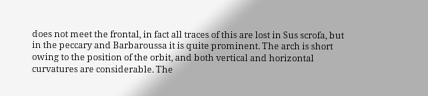does not meet the frontal, in fact all traces of this are lost in Sus scrofa, but in the peccary and Barbaroussa it is quite prominent. The arch is short owing to the position of the orbit, and both vertical and horizontal curvatures are considerable. The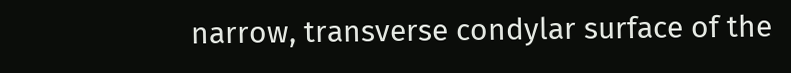narrow, transverse condylar surface of the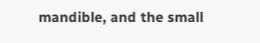mandible, and the small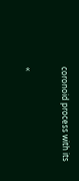coronoid process with its

«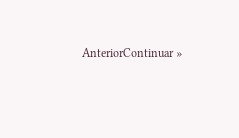AnteriorContinuar »